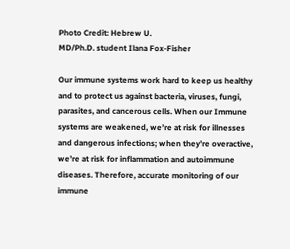Photo Credit: Hebrew U.
MD/Ph.D. student Ilana Fox-Fisher

Our immune systems work hard to keep us healthy and to protect us against bacteria, viruses, fungi, parasites, and cancerous cells. When our Immune systems are weakened, we’re at risk for illnesses and dangerous infections; when they’re overactive, we’re at risk for inflammation and autoimmune diseases. Therefore, accurate monitoring of our immune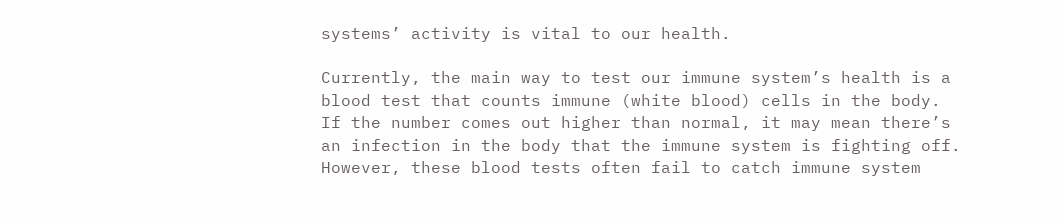systems’ activity is vital to our health.

Currently, the main way to test our immune system’s health is a blood test that counts immune (white blood) cells in the body. If the number comes out higher than normal, it may mean there’s an infection in the body that the immune system is fighting off. However, these blood tests often fail to catch immune system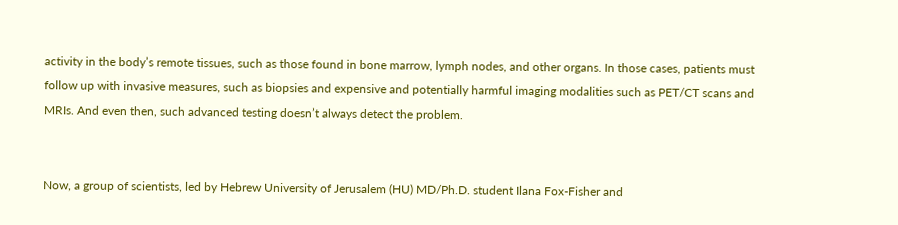activity in the body’s remote tissues, such as those found in bone marrow, lymph nodes, and other organs. In those cases, patients must follow up with invasive measures, such as biopsies and expensive and potentially harmful imaging modalities such as PET/CT scans and MRIs. And even then, such advanced testing doesn’t always detect the problem.


Now, a group of scientists, led by Hebrew University of Jerusalem (HU) MD/Ph.D. student Ilana Fox-Fisher and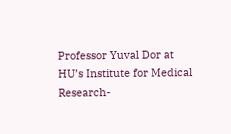Professor Yuval Dor at HU’s Institute for Medical Research-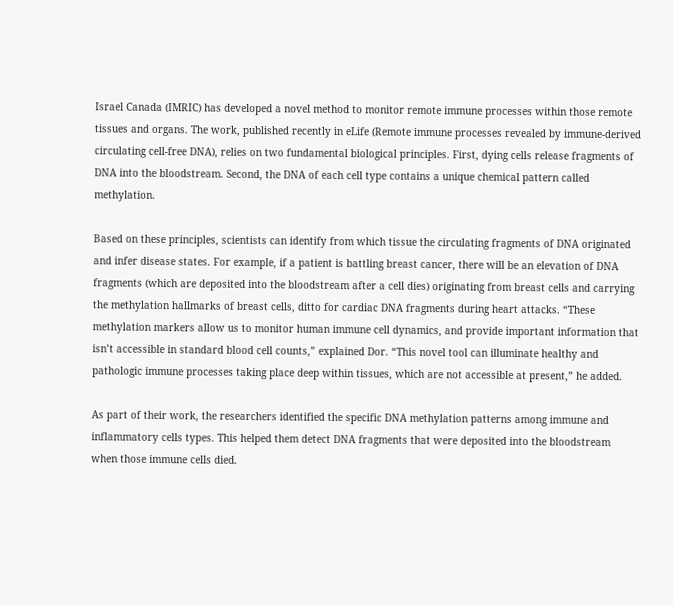Israel Canada (IMRIC) has developed a novel method to monitor remote immune processes within those remote tissues and organs. The work, published recently in eLife (Remote immune processes revealed by immune-derived circulating cell-free DNA), relies on two fundamental biological principles. First, dying cells release fragments of DNA into the bloodstream. Second, the DNA of each cell type contains a unique chemical pattern called methylation.

Based on these principles, scientists can identify from which tissue the circulating fragments of DNA originated and infer disease states. For example, if a patient is battling breast cancer, there will be an elevation of DNA fragments (which are deposited into the bloodstream after a cell dies) originating from breast cells and carrying the methylation hallmarks of breast cells, ditto for cardiac DNA fragments during heart attacks. “These methylation markers allow us to monitor human immune cell dynamics, and provide important information that isn’t accessible in standard blood cell counts,” explained Dor. “This novel tool can illuminate healthy and pathologic immune processes taking place deep within tissues, which are not accessible at present,” he added.

As part of their work, the researchers identified the specific DNA methylation patterns among immune and inflammatory cells types. This helped them detect DNA fragments that were deposited into the bloodstream when those immune cells died.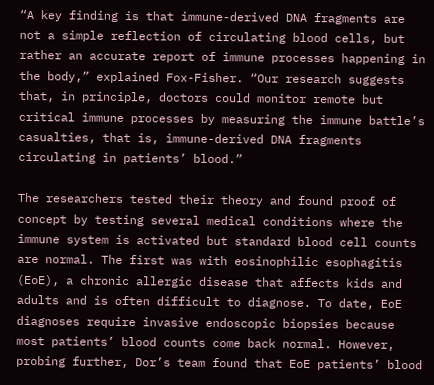“A key finding is that immune-derived DNA fragments are not a simple reflection of circulating blood cells, but rather an accurate report of immune processes happening in the body,” explained Fox-Fisher. “Our research suggests that, in principle, doctors could monitor remote but critical immune processes by measuring the immune battle’s casualties, that is, immune-derived DNA fragments circulating in patients’ blood.”

The researchers tested their theory and found proof of concept by testing several medical conditions where the immune system is activated but standard blood cell counts are normal. The first was with eosinophilic esophagitis (EoE), a chronic allergic disease that affects kids and adults and is often difficult to diagnose. To date, EoE diagnoses require invasive endoscopic biopsies because most patients’ blood counts come back normal. However, probing further, Dor’s team found that EoE patients’ blood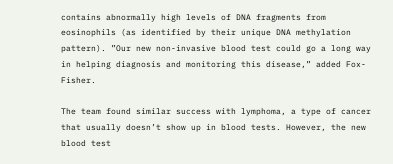contains abnormally high levels of DNA fragments from eosinophils (as identified by their unique DNA methylation pattern). ”Our new non-invasive blood test could go a long way in helping diagnosis and monitoring this disease,” added Fox-Fisher.

The team found similar success with lymphoma, a type of cancer that usually doesn’t show up in blood tests. However, the new blood test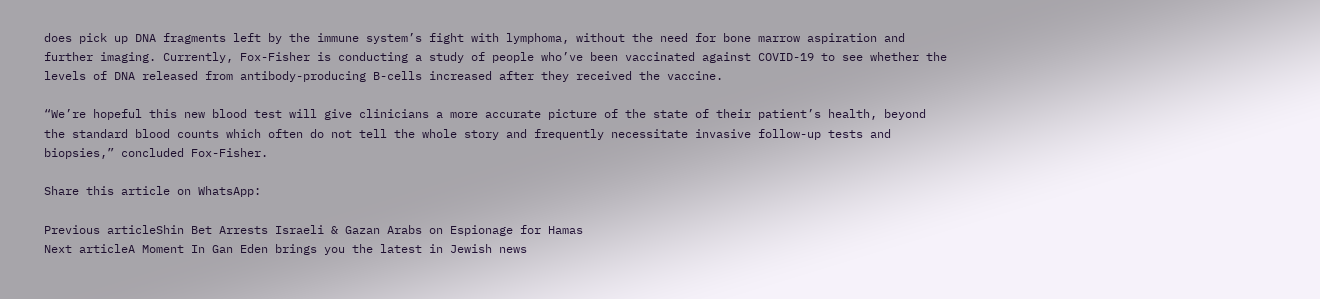does pick up DNA fragments left by the immune system’s fight with lymphoma, without the need for bone marrow aspiration and further imaging. Currently, Fox-Fisher is conducting a study of people who’ve been vaccinated against COVID-19 to see whether the levels of DNA released from antibody-producing B-cells increased after they received the vaccine.

“We’re hopeful this new blood test will give clinicians a more accurate picture of the state of their patient’s health, beyond the standard blood counts which often do not tell the whole story and frequently necessitate invasive follow-up tests and biopsies,” concluded Fox-Fisher.

Share this article on WhatsApp:

Previous articleShin Bet Arrests Israeli & Gazan Arabs on Espionage for Hamas
Next articleA Moment In Gan Eden brings you the latest in Jewish news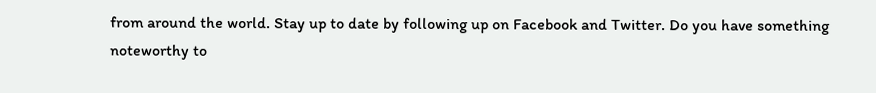from around the world. Stay up to date by following up on Facebook and Twitter. Do you have something noteworthy to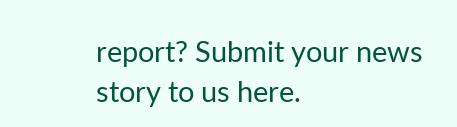report? Submit your news story to us here.